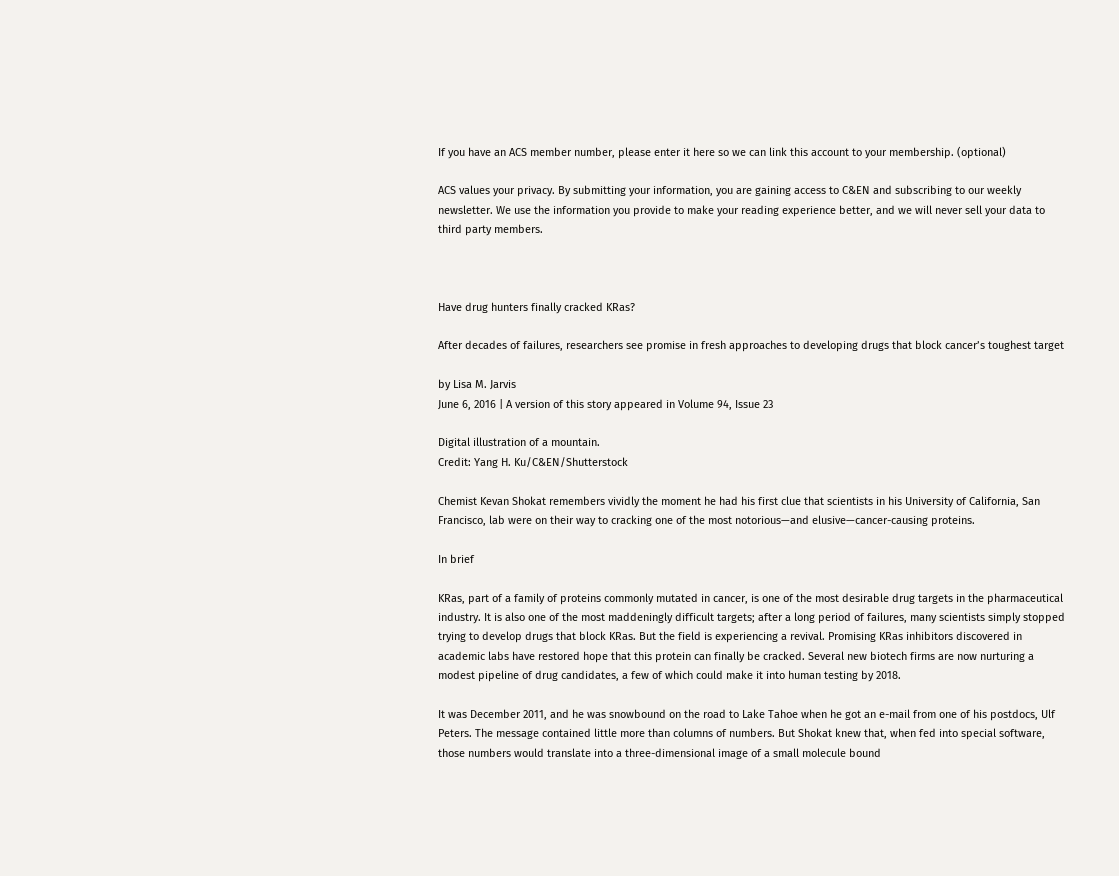If you have an ACS member number, please enter it here so we can link this account to your membership. (optional)

ACS values your privacy. By submitting your information, you are gaining access to C&EN and subscribing to our weekly newsletter. We use the information you provide to make your reading experience better, and we will never sell your data to third party members.



Have drug hunters finally cracked KRas?

After decades of failures, researchers see promise in fresh approaches to developing drugs that block cancer’s toughest target

by Lisa M. Jarvis
June 6, 2016 | A version of this story appeared in Volume 94, Issue 23

Digital illustration of a mountain.
Credit: Yang H. Ku/C&EN/Shutterstock

Chemist Kevan Shokat remembers vividly the moment he had his first clue that scientists in his University of California, San Francisco, lab were on their way to cracking one of the most notorious—and elusive—cancer-causing proteins.

In brief

KRas, part of a family of proteins commonly mutated in cancer, is one of the most desirable drug targets in the pharmaceutical industry. It is also one of the most maddeningly difficult targets; after a long period of failures, many scientists simply stopped trying to develop drugs that block KRas. But the field is experiencing a revival. Promising KRas inhibitors discovered in academic labs have restored hope that this protein can finally be cracked. Several new biotech firms are now nurturing a modest pipeline of drug candidates, a few of which could make it into human testing by 2018.

It was December 2011, and he was snowbound on the road to Lake Tahoe when he got an e-mail from one of his postdocs, Ulf Peters. The message contained little more than columns of numbers. But Shokat knew that, when fed into special software, those numbers would translate into a three-dimensional image of a small molecule bound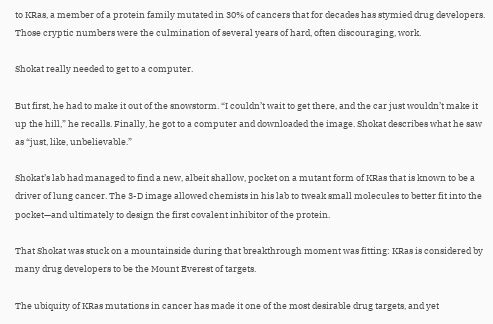to KRas, a member of a protein family mutated in 30% of cancers that for decades has stymied drug developers. Those cryptic numbers were the culmination of several years of hard, often discouraging, work.

Shokat really needed to get to a computer.

But first, he had to make it out of the snowstorm. “I couldn’t wait to get there, and the car just wouldn’t make it up the hill,” he recalls. Finally, he got to a computer and downloaded the image. Shokat describes what he saw as “just, like, unbelievable.”

Shokat’s lab had managed to find a new, albeit shallow, pocket on a mutant form of KRas that is known to be a driver of lung cancer. The 3-D image allowed chemists in his lab to tweak small molecules to better fit into the pocket—and ultimately to design the first covalent inhibitor of the protein.

That Shokat was stuck on a mountainside during that breakthrough moment was fitting: KRas is considered by many drug developers to be the Mount Everest of targets.

The ubiquity of KRas mutations in cancer has made it one of the most desirable drug targets, and yet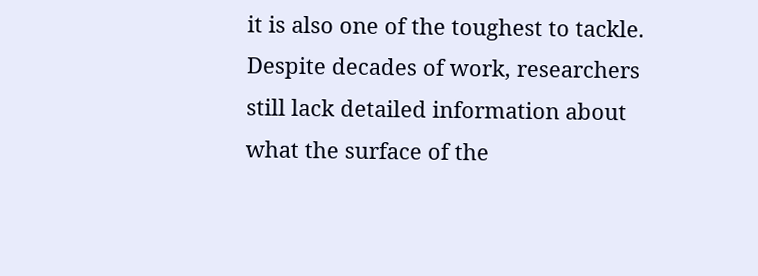it is also one of the toughest to tackle. Despite decades of work, researchers still lack detailed information about what the surface of the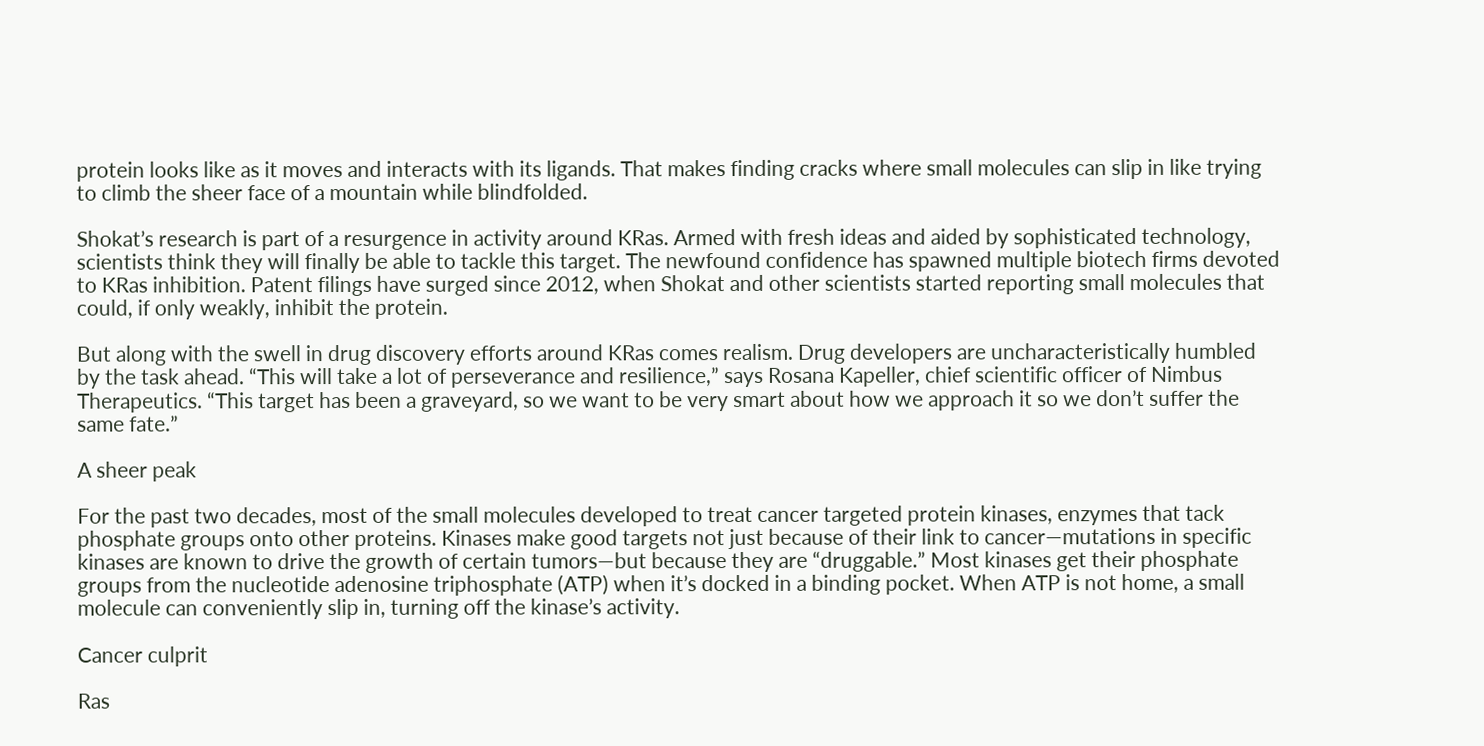protein looks like as it moves and interacts with its ligands. That makes finding cracks where small molecules can slip in like trying to climb the sheer face of a mountain while blindfolded.

Shokat’s research is part of a resurgence in activity around KRas. Armed with fresh ideas and aided by sophisticated technology, scientists think they will finally be able to tackle this target. The newfound confidence has spawned multiple biotech firms devoted to KRas inhibition. Patent filings have surged since 2012, when Shokat and other scientists started reporting small molecules that could, if only weakly, inhibit the protein.

But along with the swell in drug discovery efforts around KRas comes realism. Drug developers are uncharacteristically humbled by the task ahead. “This will take a lot of perseverance and resilience,” says Rosana Kapeller, chief scientific officer of Nimbus Therapeutics. “This target has been a graveyard, so we want to be very smart about how we approach it so we don’t suffer the same fate.”

A sheer peak

For the past two decades, most of the small molecules developed to treat cancer targeted protein kinases, enzymes that tack phosphate groups onto other proteins. Kinases make good targets not just because of their link to cancer—mutations in specific kinases are known to drive the growth of certain tumors—but because they are “druggable.” Most kinases get their phosphate groups from the nucleotide adenosine triphosphate (ATP) when it’s docked in a binding pocket. When ATP is not home, a small molecule can conveniently slip in, turning off the kinase’s activity.

Cancer culprit

Ras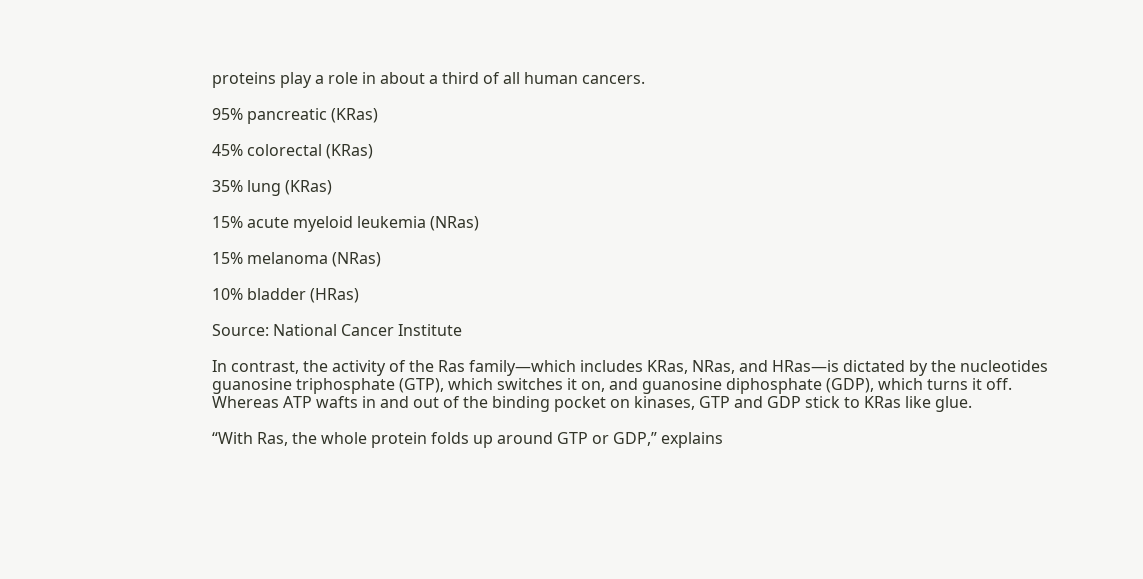proteins play a role in about a third of all human cancers.

95% pancreatic (KRas)

45% colorectal (KRas)

35% lung (KRas)

15% acute myeloid leukemia (NRas)

15% melanoma (NRas)

10% bladder (HRas)

Source: National Cancer Institute

In contrast, the activity of the Ras family—which includes KRas, NRas, and HRas—is dictated by the nucleotides guanosine triphosphate (GTP), which switches it on, and guanosine diphosphate (GDP), which turns it off. Whereas ATP wafts in and out of the binding pocket on kinases, GTP and GDP stick to KRas like glue.

“With Ras, the whole protein folds up around GTP or GDP,” explains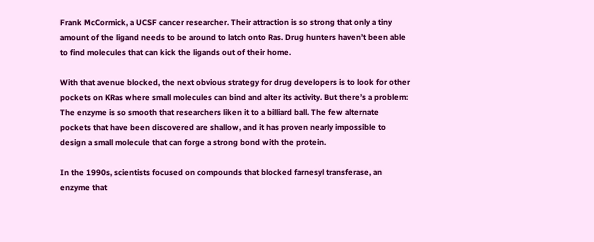Frank McCormick, a UCSF cancer researcher. Their attraction is so strong that only a tiny amount of the ligand needs to be around to latch onto Ras. Drug hunters haven’t been able to find molecules that can kick the ligands out of their home.

With that avenue blocked, the next obvious strategy for drug developers is to look for other pockets on KRas where small molecules can bind and alter its activity. But there’s a problem: The enzyme is so smooth that researchers liken it to a billiard ball. The few alternate pockets that have been discovered are shallow, and it has proven nearly impossible to design a small molecule that can forge a strong bond with the protein.

In the 1990s, scientists focused on compounds that blocked farnesyl transferase, an enzyme that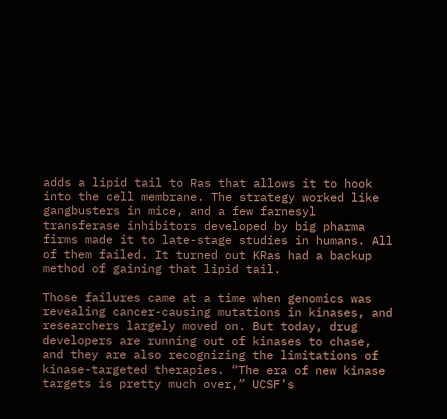adds a lipid tail to Ras that allows it to hook into the cell membrane. The strategy worked like gangbusters in mice, and a few farnesyl transferase inhibitors developed by big pharma firms made it to late-stage studies in humans. All of them failed. It turned out KRas had a backup method of gaining that lipid tail.

Those failures came at a time when genomics was revealing cancer-causing mutations in kinases, and researchers largely moved on. But today, drug developers are running out of kinases to chase, and they are also recognizing the limitations of kinase-targeted therapies. “The era of new kinase targets is pretty much over,” UCSF’s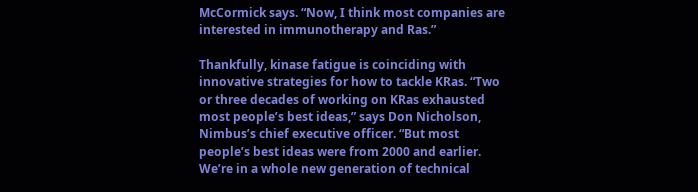McCormick says. “Now, I think most companies are interested in immunotherapy and Ras.”

Thankfully, kinase fatigue is coinciding with innovative strategies for how to tackle KRas. “Two or three decades of working on KRas exhausted most people’s best ideas,” says Don Nicholson, Nimbus’s chief executive officer. “But most people’s best ideas were from 2000 and earlier. We’re in a whole new generation of technical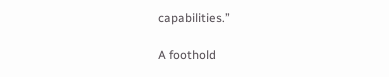capabilities.”

A foothold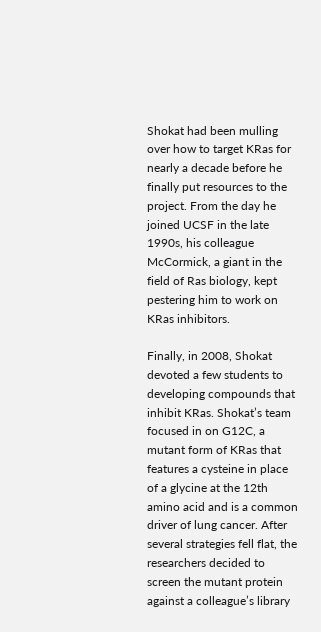Shokat had been mulling over how to target KRas for nearly a decade before he finally put resources to the project. From the day he joined UCSF in the late 1990s, his colleague McCormick, a giant in the field of Ras biology, kept pestering him to work on KRas inhibitors.

Finally, in 2008, Shokat devoted a few students to developing compounds that inhibit KRas. Shokat’s team focused in on G12C, a mutant form of KRas that features a cysteine in place of a glycine at the 12th amino acid and is a common driver of lung cancer. After several strategies fell flat, the researchers decided to screen the mutant protein against a colleague’s library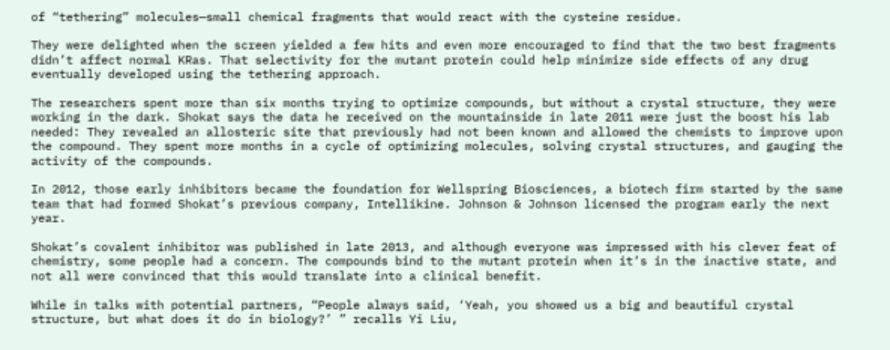of “tethering” molecules—small chemical fragments that would react with the cysteine residue.

They were delighted when the screen yielded a few hits and even more encouraged to find that the two best fragments didn’t affect normal KRas. That selectivity for the mutant protein could help minimize side effects of any drug eventually developed using the tethering approach.

The researchers spent more than six months trying to optimize compounds, but without a crystal structure, they were working in the dark. Shokat says the data he received on the mountainside in late 2011 were just the boost his lab needed: They revealed an allosteric site that previously had not been known and allowed the chemists to improve upon the compound. They spent more months in a cycle of optimizing molecules, solving crystal structures, and gauging the activity of the compounds.

In 2012, those early inhibitors became the foundation for Wellspring Biosciences, a biotech firm started by the same team that had formed Shokat’s previous company, Intellikine. Johnson & Johnson licensed the program early the next year.

Shokat’s covalent inhibitor was published in late 2013, and although everyone was impressed with his clever feat of chemistry, some people had a concern. The compounds bind to the mutant protein when it’s in the inactive state, and not all were convinced that this would translate into a clinical benefit.

While in talks with potential partners, “People always said, ‘Yeah, you showed us a big and beautiful crystal structure, but what does it do in biology?’ ” recalls Yi Liu,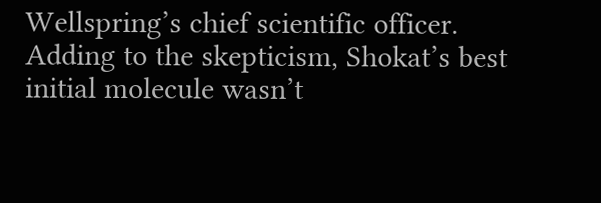Wellspring’s chief scientific officer. Adding to the skepticism, Shokat’s best initial molecule wasn’t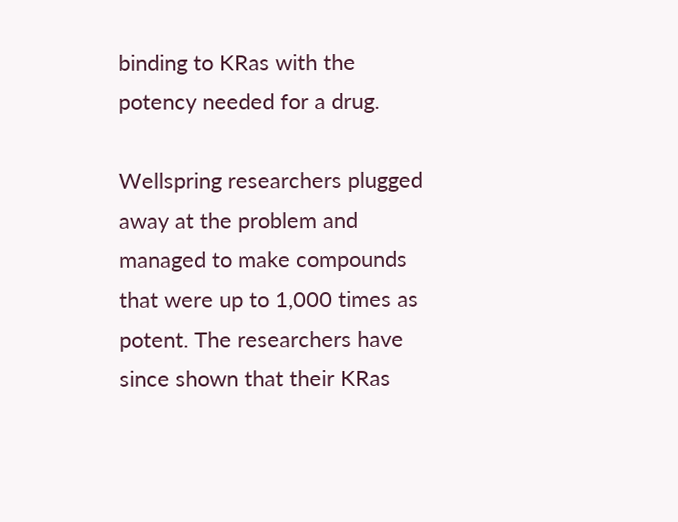binding to KRas with the potency needed for a drug.

Wellspring researchers plugged away at the problem and managed to make compounds that were up to 1,000 times as potent. The researchers have since shown that their KRas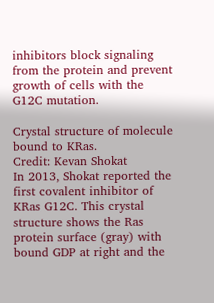inhibitors block signaling from the protein and prevent growth of cells with the G12C mutation.

Crystal structure of molecule bound to KRas.
Credit: Kevan Shokat
In 2013, Shokat reported the first covalent inhibitor of KRas G12C. This crystal structure shows the Ras protein surface (gray) with bound GDP at right and the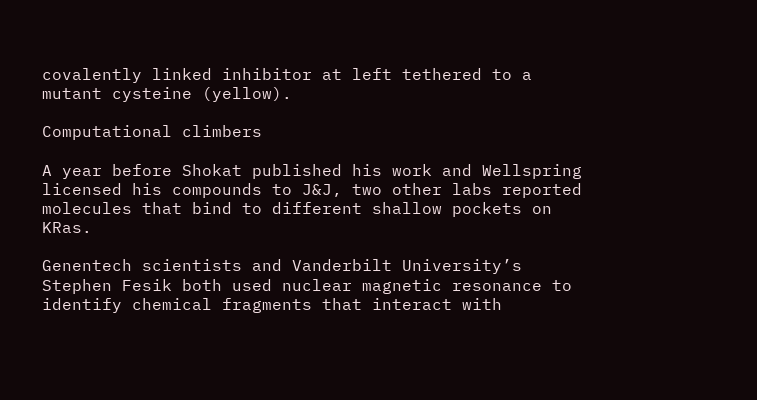covalently linked inhibitor at left tethered to a mutant cysteine (yellow).

Computational climbers

A year before Shokat published his work and Wellspring licensed his compounds to J&J, two other labs reported molecules that bind to different shallow pockets on KRas.

Genentech scientists and Vanderbilt University’s Stephen Fesik both used nuclear magnetic resonance to identify chemical fragments that interact with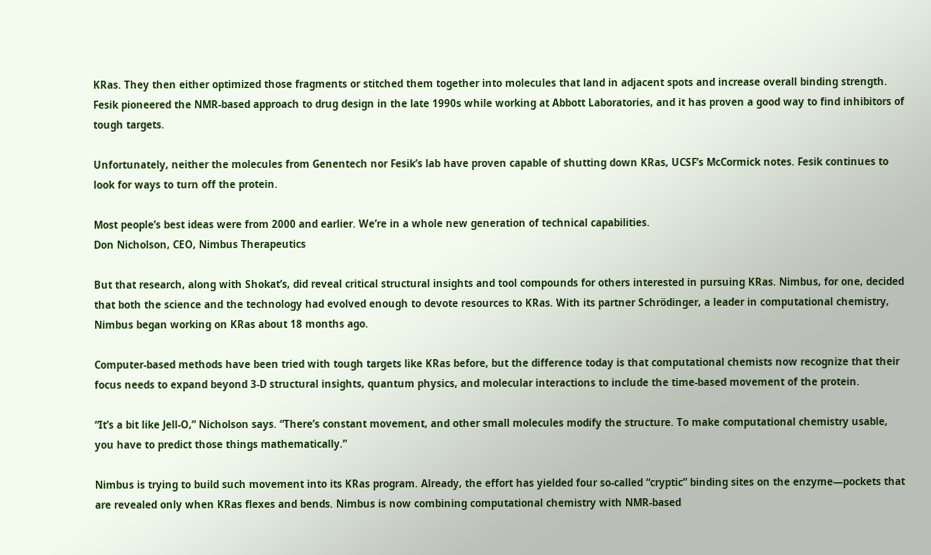KRas. They then either optimized those fragments or stitched them together into molecules that land in adjacent spots and increase overall binding strength. Fesik pioneered the NMR-based approach to drug design in the late 1990s while working at Abbott Laboratories, and it has proven a good way to find inhibitors of tough targets.

Unfortunately, neither the molecules from Genentech nor Fesik’s lab have proven capable of shutting down KRas, UCSF’s McCormick notes. Fesik continues to look for ways to turn off the protein.

Most people’s best ideas were from 2000 and earlier. We’re in a whole new generation of technical capabilities.
Don Nicholson, CEO, Nimbus Therapeutics

But that research, along with Shokat’s, did reveal critical structural insights and tool compounds for others interested in pursuing KRas. Nimbus, for one, decided that both the science and the technology had evolved enough to devote resources to KRas. With its partner Schrödinger, a leader in computational chemistry, Nimbus began working on KRas about 18 months ago.

Computer-based methods have been tried with tough targets like KRas before, but the difference today is that computational chemists now recognize that their focus needs to expand beyond 3-D structural insights, quantum physics, and molecular interactions to include the time-based movement of the protein.

“It’s a bit like Jell-O,” Nicholson says. “There’s constant movement, and other small molecules modify the structure. To make computational chemistry usable, you have to predict those things mathematically.”

Nimbus is trying to build such movement into its KRas program. Already, the effort has yielded four so-called “cryptic” binding sites on the enzyme—pockets that are revealed only when KRas flexes and bends. Nimbus is now combining computational chemistry with NMR-based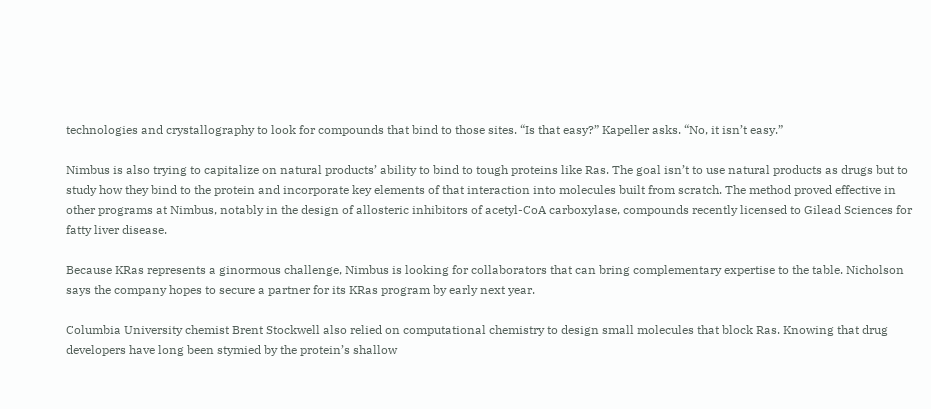technologies and crystallography to look for compounds that bind to those sites. “Is that easy?” Kapeller asks. “No, it isn’t easy.”

Nimbus is also trying to capitalize on natural products’ ability to bind to tough proteins like Ras. The goal isn’t to use natural products as drugs but to study how they bind to the protein and incorporate key elements of that interaction into molecules built from scratch. The method proved effective in other programs at Nimbus, notably in the design of allosteric inhibitors of acetyl-CoA carboxylase, compounds recently licensed to Gilead Sciences for fatty liver disease.

Because KRas represents a ginormous challenge, Nimbus is looking for collaborators that can bring complementary expertise to the table. Nicholson says the company hopes to secure a partner for its KRas program by early next year.

Columbia University chemist Brent Stockwell also relied on computational chemistry to design small molecules that block Ras. Knowing that drug developers have long been stymied by the protein’s shallow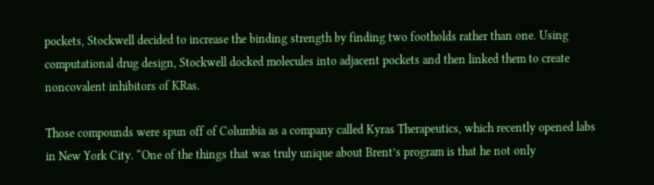pockets, Stockwell decided to increase the binding strength by finding two footholds rather than one. Using computational drug design, Stockwell docked molecules into adjacent pockets and then linked them to create noncovalent inhibitors of KRas.

Those compounds were spun off of Columbia as a company called Kyras Therapeutics, which recently opened labs in New York City. “One of the things that was truly unique about Brent’s program is that he not only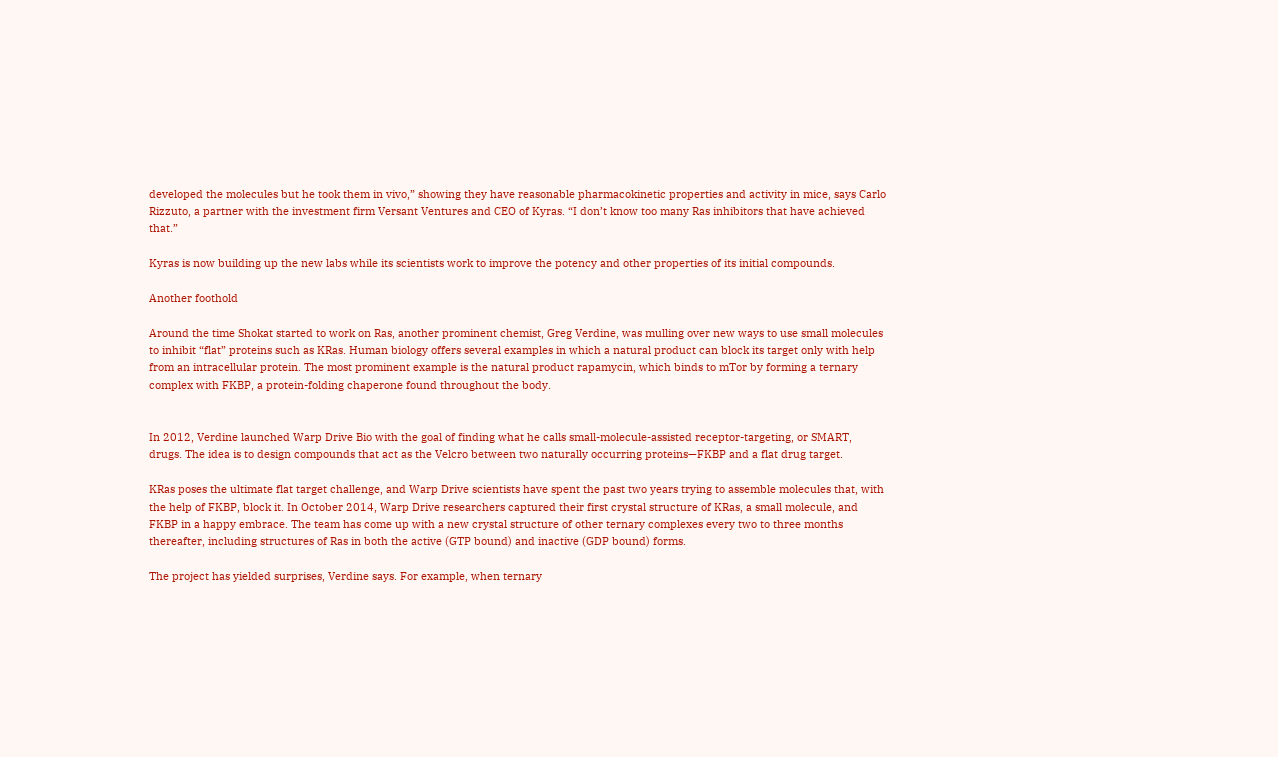developed the molecules but he took them in vivo,” showing they have reasonable pharmacokinetic properties and activity in mice, says Carlo Rizzuto, a partner with the investment firm Versant Ventures and CEO of Kyras. “I don’t know too many Ras inhibitors that have achieved that.”

Kyras is now building up the new labs while its scientists work to improve the potency and other properties of its initial compounds.

Another foothold

Around the time Shokat started to work on Ras, another prominent chemist, Greg Verdine, was mulling over new ways to use small molecules to inhibit “flat” proteins such as KRas. Human biology offers several examples in which a natural product can block its target only with help from an intracellular protein. The most prominent example is the natural product rapamycin, which binds to mTor by forming a ternary complex with FKBP, a protein-folding chaperone found throughout the body.


In 2012, Verdine launched Warp Drive Bio with the goal of finding what he calls small-molecule-assisted receptor-targeting, or SMART, drugs. The idea is to design compounds that act as the Velcro between two naturally occurring proteins—FKBP and a flat drug target.

KRas poses the ultimate flat target challenge, and Warp Drive scientists have spent the past two years trying to assemble molecules that, with the help of FKBP, block it. In October 2014, Warp Drive researchers captured their first crystal structure of KRas, a small molecule, and FKBP in a happy embrace. The team has come up with a new crystal structure of other ternary complexes every two to three months thereafter, including structures of Ras in both the active (GTP bound) and inactive (GDP bound) forms.

The project has yielded surprises, Verdine says. For example, when ternary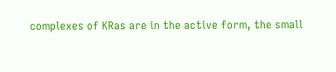complexes of KRas are in the active form, the small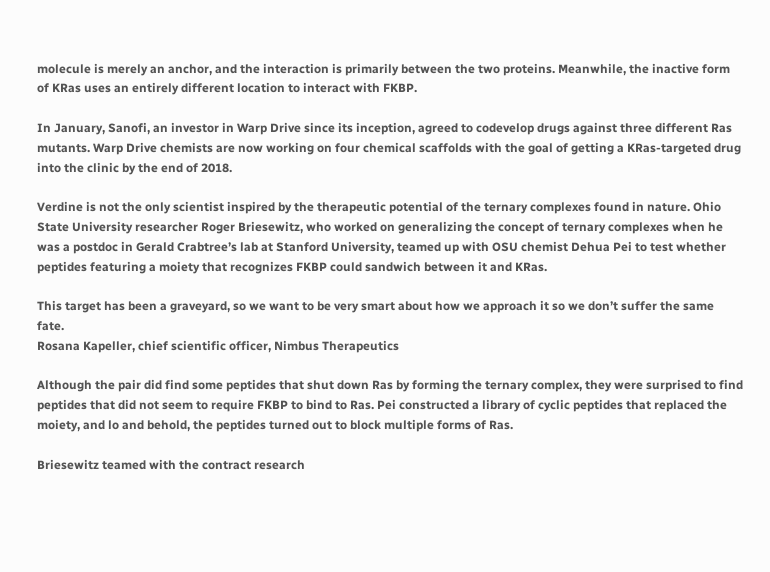molecule is merely an anchor, and the interaction is primarily between the two proteins. Meanwhile, the inactive form of KRas uses an entirely different location to interact with FKBP.

In January, Sanofi, an investor in Warp Drive since its inception, agreed to codevelop drugs against three different Ras mutants. Warp Drive chemists are now working on four chemical scaffolds with the goal of getting a KRas-targeted drug into the clinic by the end of 2018.

Verdine is not the only scientist inspired by the therapeutic potential of the ternary complexes found in nature. Ohio State University researcher Roger Briesewitz, who worked on generalizing the concept of ternary complexes when he was a postdoc in Gerald Crabtree’s lab at Stanford University, teamed up with OSU chemist Dehua Pei to test whether peptides featuring a moiety that recognizes FKBP could sandwich between it and KRas.

This target has been a graveyard, so we want to be very smart about how we approach it so we don’t suffer the same fate.
Rosana Kapeller, chief scientific officer, Nimbus Therapeutics

Although the pair did find some peptides that shut down Ras by forming the ternary complex, they were surprised to find peptides that did not seem to require FKBP to bind to Ras. Pei constructed a library of cyclic peptides that replaced the moiety, and lo and behold, the peptides turned out to block multiple forms of Ras.

Briesewitz teamed with the contract research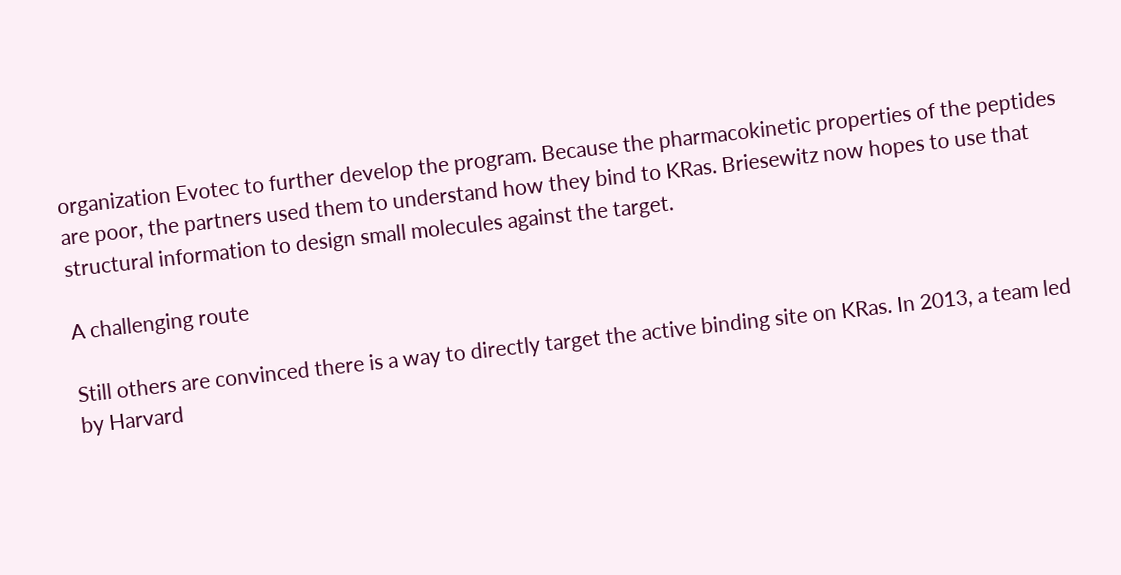organization Evotec to further develop the program. Because the pharmacokinetic properties of the peptides are poor, the partners used them to understand how they bind to KRas. Briesewitz now hopes to use that structural information to design small molecules against the target.

A challenging route

Still others are convinced there is a way to directly target the active binding site on KRas. In 2013, a team led by Harvard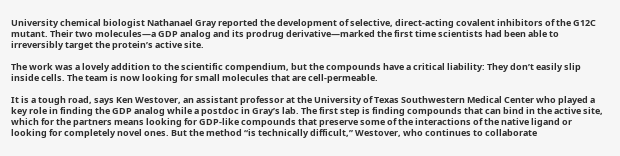University chemical biologist Nathanael Gray reported the development of selective, direct-acting covalent inhibitors of the G12C mutant. Their two molecules—a GDP analog and its prodrug derivative—marked the first time scientists had been able to irreversibly target the protein’s active site.

The work was a lovely addition to the scientific compendium, but the compounds have a critical liability: They don’t easily slip inside cells. The team is now looking for small molecules that are cell-permeable.

It is a tough road, says Ken Westover, an assistant professor at the University of Texas Southwestern Medical Center who played a key role in finding the GDP analog while a postdoc in Gray’s lab. The first step is finding compounds that can bind in the active site, which for the partners means looking for GDP-like compounds that preserve some of the interactions of the native ligand or looking for completely novel ones. But the method “is technically difficult,” Westover, who continues to collaborate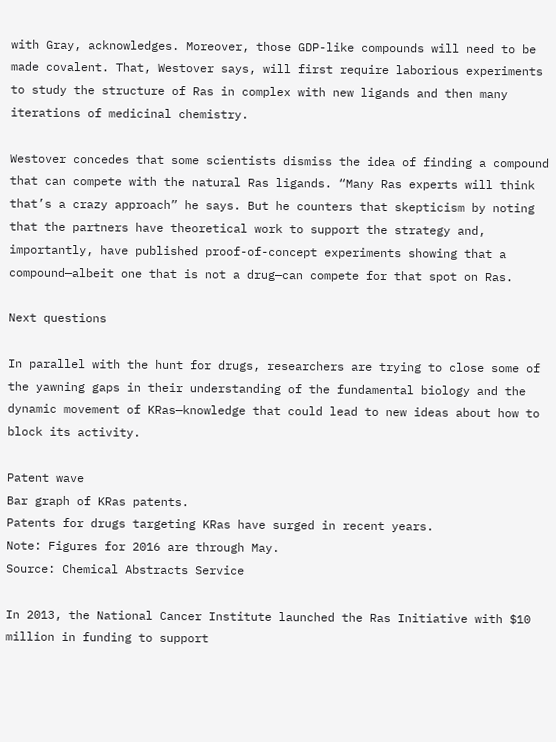with Gray, acknowledges. Moreover, those GDP-like compounds will need to be made covalent. That, Westover says, will first require laborious experiments to study the structure of Ras in complex with new ligands and then many iterations of medicinal chemistry.

Westover concedes that some scientists dismiss the idea of finding a compound that can compete with the natural Ras ligands. “Many Ras experts will think that’s a crazy approach” he says. But he counters that skepticism by noting that the partners have theoretical work to support the strategy and, importantly, have published proof-of-concept experiments showing that a compound—albeit one that is not a drug—can compete for that spot on Ras.

Next questions

In parallel with the hunt for drugs, researchers are trying to close some of the yawning gaps in their understanding of the fundamental biology and the dynamic movement of KRas—knowledge that could lead to new ideas about how to block its activity.

Patent wave
Bar graph of KRas patents.
Patents for drugs targeting KRas have surged in recent years.
Note: Figures for 2016 are through May.
Source: Chemical Abstracts Service

In 2013, the National Cancer Institute launched the Ras Initiative with $10 million in funding to support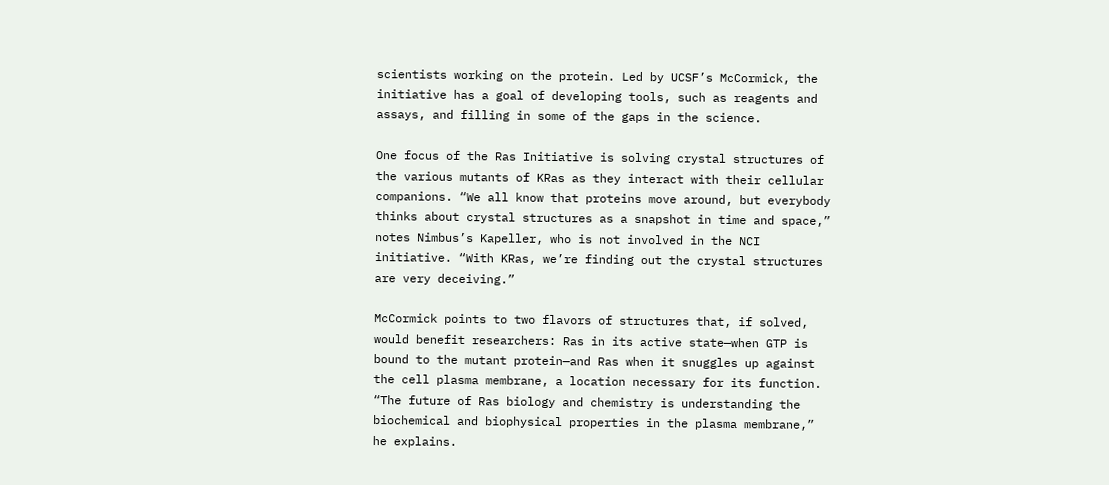scientists working on the protein. Led by UCSF’s McCormick, the initiative has a goal of developing tools, such as reagents and assays, and filling in some of the gaps in the science.

One focus of the Ras Initiative is solving crystal structures of the various mutants of KRas as they interact with their cellular companions. “We all know that proteins move around, but everybody thinks about crystal structures as a snapshot in time and space,” notes Nimbus’s Kapeller, who is not involved in the NCI initiative. “With KRas, we’re finding out the crystal structures are very deceiving.”

McCormick points to two flavors of structures that, if solved, would benefit researchers: Ras in its active state—when GTP is bound to the mutant protein—and Ras when it snuggles up against the cell plasma membrane, a location necessary for its function. “The future of Ras biology and chemistry is understanding the biochemical and biophysical properties in the plasma membrane,” he explains.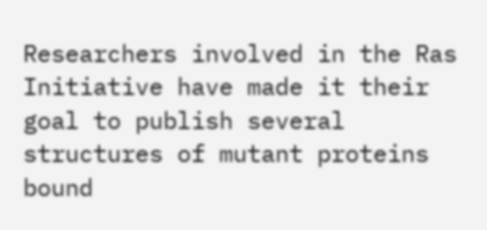Researchers involved in the Ras Initiative have made it their goal to publish several structures of mutant proteins bound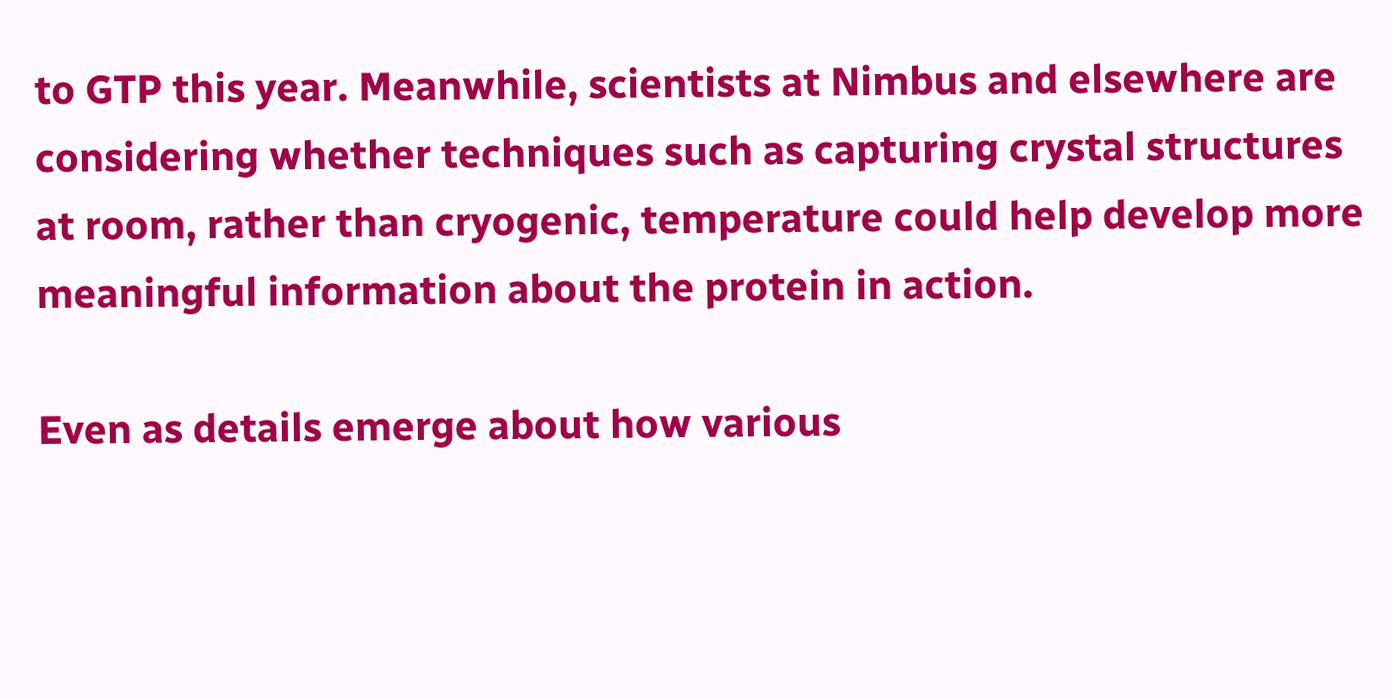to GTP this year. Meanwhile, scientists at Nimbus and elsewhere are considering whether techniques such as capturing crystal structures at room, rather than cryogenic, temperature could help develop more meaningful information about the protein in action.

Even as details emerge about how various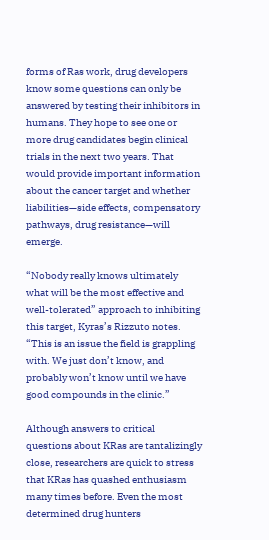forms of Ras work, drug developers know some questions can only be answered by testing their inhibitors in humans. They hope to see one or more drug candidates begin clinical trials in the next two years. That would provide important information about the cancer target and whether liabilities—side effects, compensatory pathways, drug resistance—will emerge.

“Nobody really knows ultimately what will be the most effective and well-tolerated” approach to inhibiting this target, Kyras’s Rizzuto notes. “This is an issue the field is grappling with. We just don’t know, and probably won’t know until we have good compounds in the clinic.”

Although answers to critical questions about KRas are tantalizingly close, researchers are quick to stress that KRas has quashed enthusiasm many times before. Even the most determined drug hunters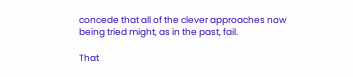concede that all of the clever approaches now being tried might, as in the past, fail.

That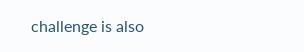challenge is also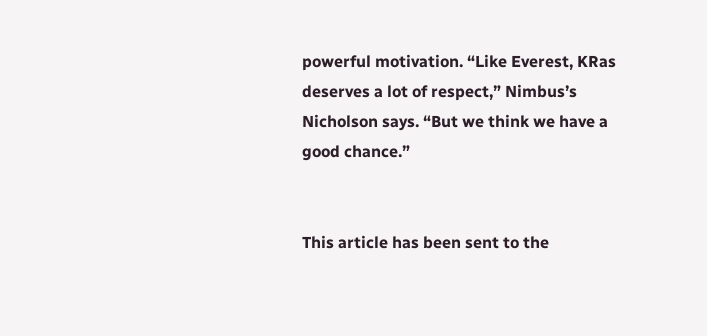powerful motivation. “Like Everest, KRas deserves a lot of respect,” Nimbus’s Nicholson says. “But we think we have a good chance.”


This article has been sent to the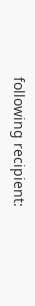following recipient: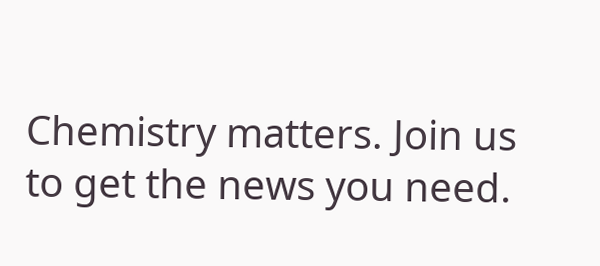Chemistry matters. Join us to get the news you need.